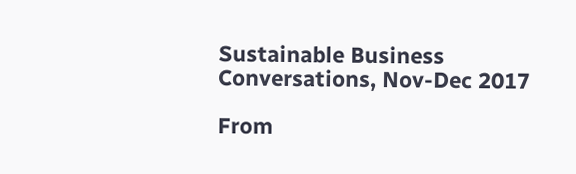Sustainable Business Conversations, Nov-Dec 2017

From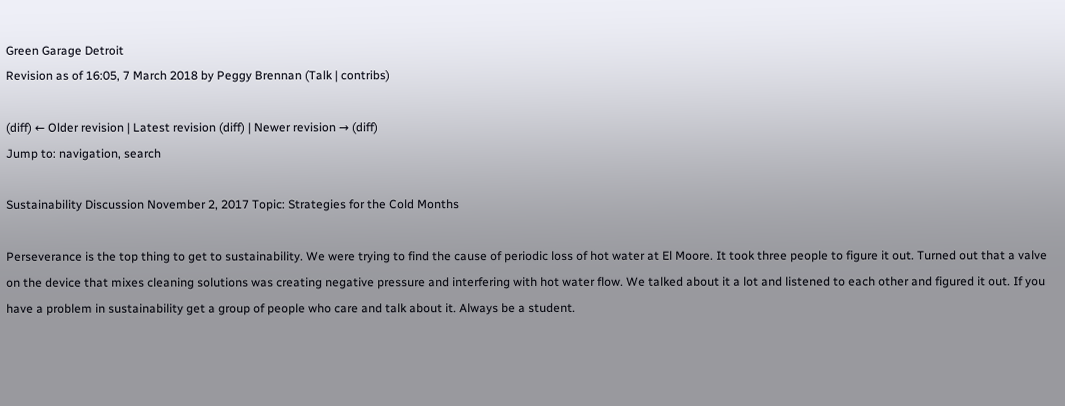Green Garage Detroit
Revision as of 16:05, 7 March 2018 by Peggy Brennan (Talk | contribs)

(diff) ← Older revision | Latest revision (diff) | Newer revision → (diff)
Jump to: navigation, search

Sustainability Discussion November 2, 2017 Topic: Strategies for the Cold Months

Perseverance is the top thing to get to sustainability. We were trying to find the cause of periodic loss of hot water at El Moore. It took three people to figure it out. Turned out that a valve on the device that mixes cleaning solutions was creating negative pressure and interfering with hot water flow. We talked about it a lot and listened to each other and figured it out. If you have a problem in sustainability get a group of people who care and talk about it. Always be a student.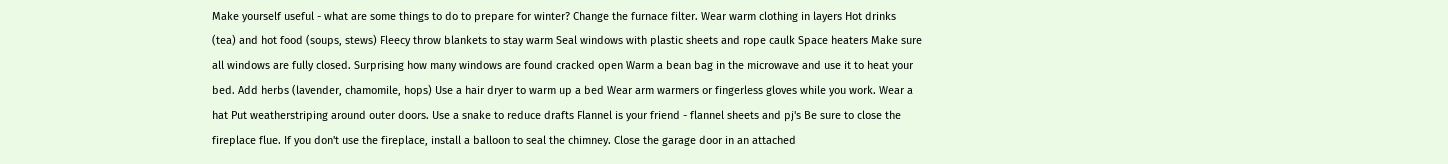Make yourself useful - what are some things to do to prepare for winter? Change the furnace filter. Wear warm clothing in layers Hot drinks (tea) and hot food (soups, stews) Fleecy throw blankets to stay warm Seal windows with plastic sheets and rope caulk Space heaters Make sure all windows are fully closed. Surprising how many windows are found cracked open Warm a bean bag in the microwave and use it to heat your bed. Add herbs (lavender, chamomile, hops) Use a hair dryer to warm up a bed Wear arm warmers or fingerless gloves while you work. Wear a hat Put weatherstriping around outer doors. Use a snake to reduce drafts Flannel is your friend - flannel sheets and pj's Be sure to close the fireplace flue. If you don't use the fireplace, install a balloon to seal the chimney. Close the garage door in an attached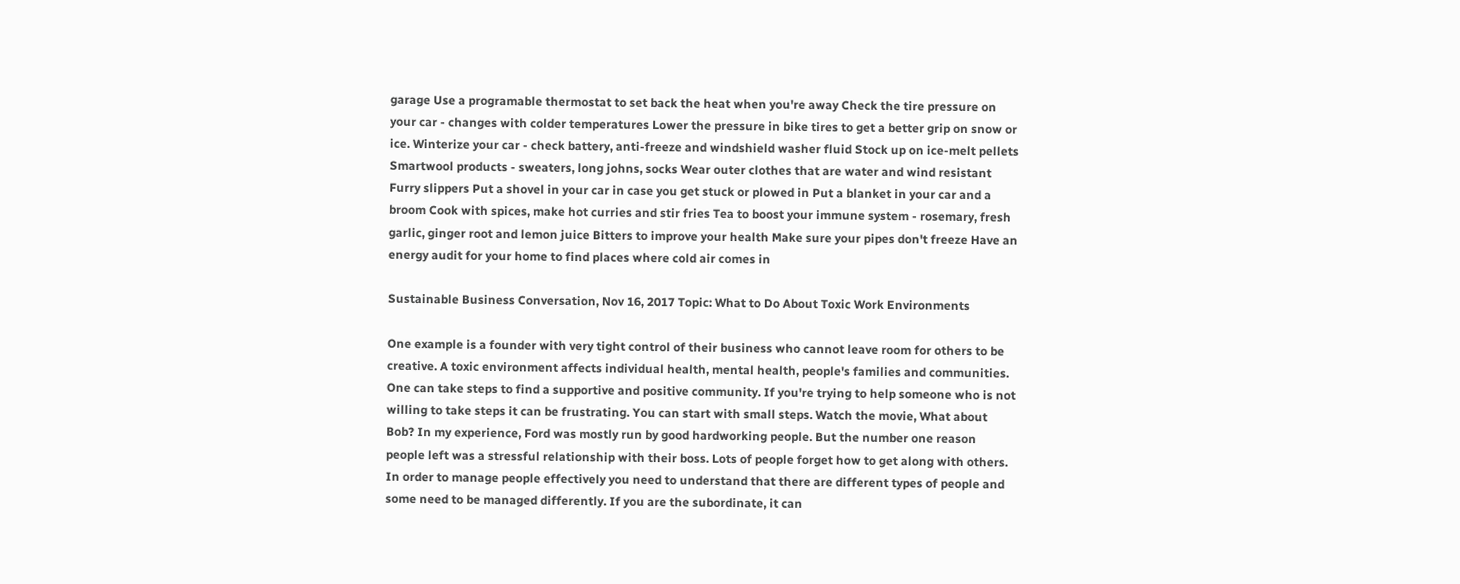garage Use a programable thermostat to set back the heat when you're away Check the tire pressure on your car - changes with colder temperatures Lower the pressure in bike tires to get a better grip on snow or ice. Winterize your car - check battery, anti-freeze and windshield washer fluid Stock up on ice-melt pellets Smartwool products - sweaters, long johns, socks Wear outer clothes that are water and wind resistant Furry slippers Put a shovel in your car in case you get stuck or plowed in Put a blanket in your car and a broom Cook with spices, make hot curries and stir fries Tea to boost your immune system - rosemary, fresh garlic, ginger root and lemon juice Bitters to improve your health Make sure your pipes don't freeze Have an energy audit for your home to find places where cold air comes in

Sustainable Business Conversation, Nov 16, 2017 Topic: What to Do About Toxic Work Environments

One example is a founder with very tight control of their business who cannot leave room for others to be creative. A toxic environment affects individual health, mental health, people's families and communities. One can take steps to find a supportive and positive community. If you're trying to help someone who is not willing to take steps it can be frustrating. You can start with small steps. Watch the movie, What about Bob? In my experience, Ford was mostly run by good hardworking people. But the number one reason people left was a stressful relationship with their boss. Lots of people forget how to get along with others. In order to manage people effectively you need to understand that there are different types of people and some need to be managed differently. If you are the subordinate, it can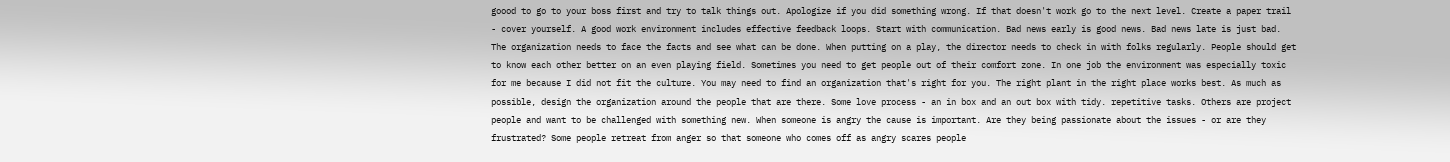goood to go to your boss first and try to talk things out. Apologize if you did something wrong. If that doesn't work go to the next level. Create a paper trail - cover yourself. A good work environment includes effective feedback loops. Start with communication. Bad news early is good news. Bad news late is just bad. The organization needs to face the facts and see what can be done. When putting on a play, the director needs to check in with folks regularly. People should get to know each other better on an even playing field. Sometimes you need to get people out of their comfort zone. In one job the environment was especially toxic for me because I did not fit the culture. You may need to find an organization that's right for you. The right plant in the right place works best. As much as possible, design the organization around the people that are there. Some love process - an in box and an out box with tidy. repetitive tasks. Others are project people and want to be challenged with something new. When someone is angry the cause is important. Are they being passionate about the issues - or are they frustrated? Some people retreat from anger so that someone who comes off as angry scares people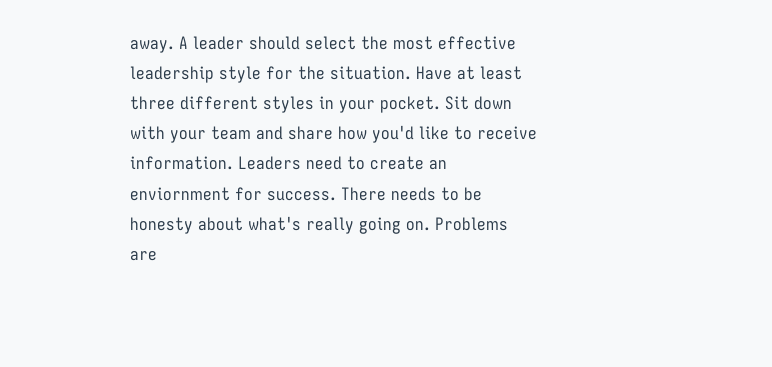away. A leader should select the most effective leadership style for the situation. Have at least three different styles in your pocket. Sit down with your team and share how you'd like to receive information. Leaders need to create an enviornment for success. There needs to be honesty about what's really going on. Problems are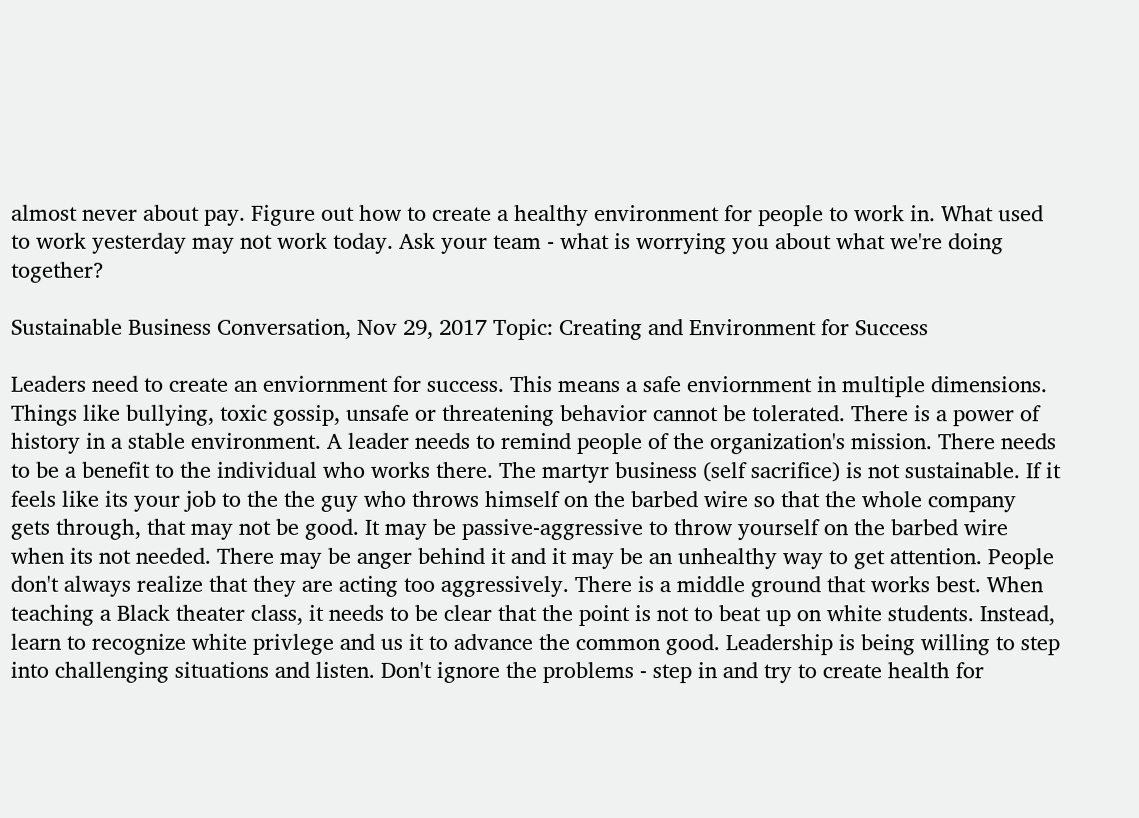almost never about pay. Figure out how to create a healthy environment for people to work in. What used to work yesterday may not work today. Ask your team - what is worrying you about what we're doing together?

Sustainable Business Conversation, Nov 29, 2017 Topic: Creating and Environment for Success

Leaders need to create an enviornment for success. This means a safe enviornment in multiple dimensions. Things like bullying, toxic gossip, unsafe or threatening behavior cannot be tolerated. There is a power of history in a stable environment. A leader needs to remind people of the organization's mission. There needs to be a benefit to the individual who works there. The martyr business (self sacrifice) is not sustainable. If it feels like its your job to the the guy who throws himself on the barbed wire so that the whole company gets through, that may not be good. It may be passive-aggressive to throw yourself on the barbed wire when its not needed. There may be anger behind it and it may be an unhealthy way to get attention. People don't always realize that they are acting too aggressively. There is a middle ground that works best. When teaching a Black theater class, it needs to be clear that the point is not to beat up on white students. Instead, learn to recognize white privlege and us it to advance the common good. Leadership is being willing to step into challenging situations and listen. Don't ignore the problems - step in and try to create health for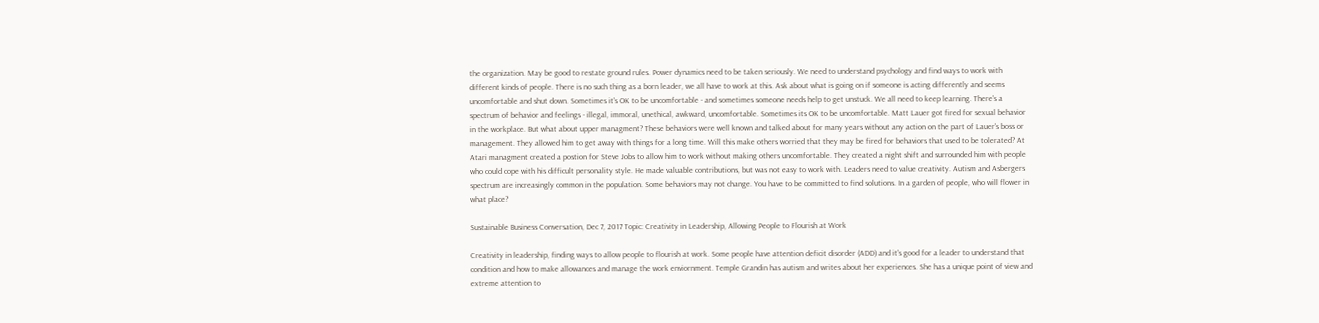the organization. May be good to restate ground rules. Power dynamics need to be taken seriously. We need to understand psychology and find ways to work with different kinds of people. There is no such thing as a born leader, we all have to work at this. Ask about what is going on if someone is acting differently and seems uncomfortable and shut down. Sometimes it's OK to be uncomfortable - and sometimes someone needs help to get unstuck. We all need to keep learning. There's a spectrum of behavior and feelings - illegal, immoral, unethical, awkward, uncomfortable. Sometimes its OK to be uncomfortable. Matt Lauer got fired for sexual behavior in the workplace. But what about upper managment? These behaviors were well known and talked about for many years without any action on the part of Lauer's boss or management. They allowed him to get away with things for a long time. Will this make others worried that they may be fired for behaviors that used to be tolerated? At Atari managment created a postion for Steve Jobs to allow him to work without making others uncomfortable. They created a night shift and surrounded him with people who could cope with his difficult personality style. He made valuable contributions, but was not easy to work with. Leaders need to value creativity. Autism and Asbergers spectrum are increasingly common in the population. Some behaviors may not change. You have to be committed to find solutions. In a garden of people, who will flower in what place?

Sustainable Business Conversation, Dec 7, 2017 Topic: Creativity in Leadership, Allowing People to Flourish at Work

Creativity in leadership, finding ways to allow people to flourish at work. Some people have attention deficit disorder (ADD) and it's good for a leader to understand that condition and how to make allowances and manage the work enviornment. Temple Grandin has autism and writes about her experiences. She has a unique point of view and extreme attention to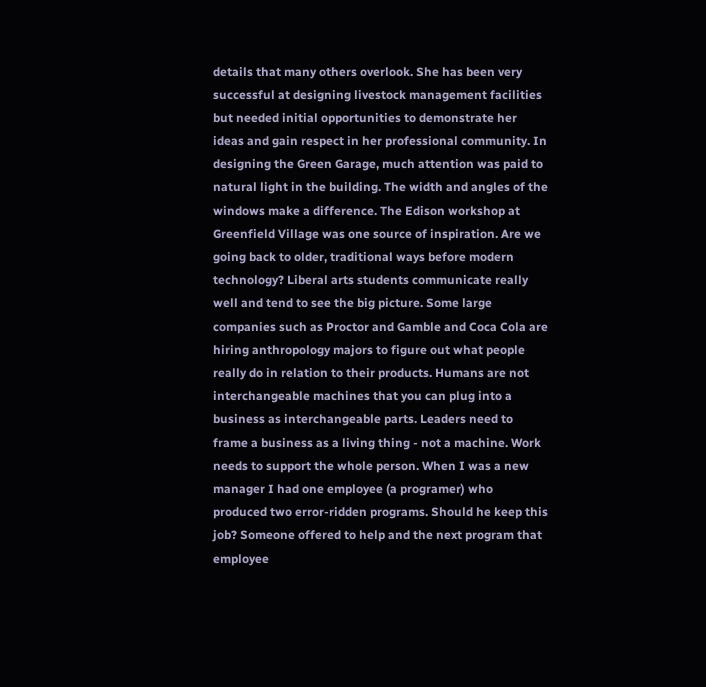details that many others overlook. She has been very successful at designing livestock management facilities but needed initial opportunities to demonstrate her ideas and gain respect in her professional community. In designing the Green Garage, much attention was paid to natural light in the building. The width and angles of the windows make a difference. The Edison workshop at Greenfield Village was one source of inspiration. Are we going back to older, traditional ways before modern technology? Liberal arts students communicate really well and tend to see the big picture. Some large companies such as Proctor and Gamble and Coca Cola are hiring anthropology majors to figure out what people really do in relation to their products. Humans are not interchangeable machines that you can plug into a business as interchangeable parts. Leaders need to frame a business as a living thing - not a machine. Work needs to support the whole person. When I was a new manager I had one employee (a programer) who produced two error-ridden programs. Should he keep this job? Someone offered to help and the next program that employee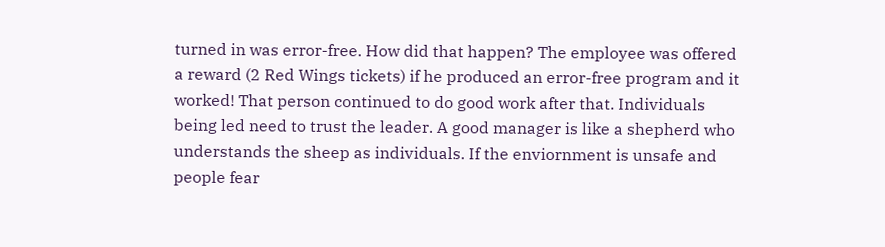turned in was error-free. How did that happen? The employee was offered a reward (2 Red Wings tickets) if he produced an error-free program and it worked! That person continued to do good work after that. Individuals being led need to trust the leader. A good manager is like a shepherd who understands the sheep as individuals. If the enviornment is unsafe and people fear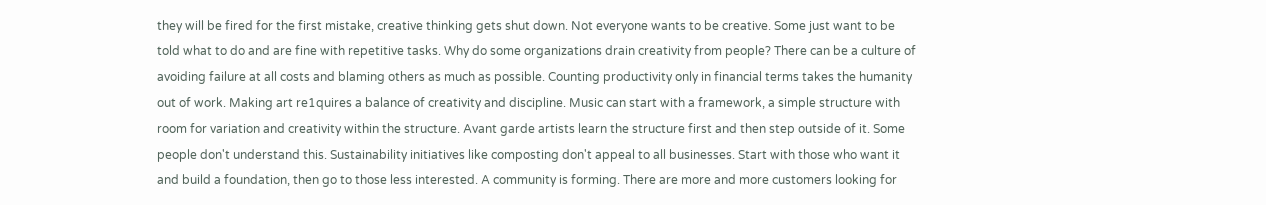they will be fired for the first mistake, creative thinking gets shut down. Not everyone wants to be creative. Some just want to be told what to do and are fine with repetitive tasks. Why do some organizations drain creativity from people? There can be a culture of avoiding failure at all costs and blaming others as much as possible. Counting productivity only in financial terms takes the humanity out of work. Making art re1quires a balance of creativity and discipline. Music can start with a framework, a simple structure with room for variation and creativity within the structure. Avant garde artists learn the structure first and then step outside of it. Some people don't understand this. Sustainability initiatives like composting don't appeal to all businesses. Start with those who want it and build a foundation, then go to those less interested. A community is forming. There are more and more customers looking for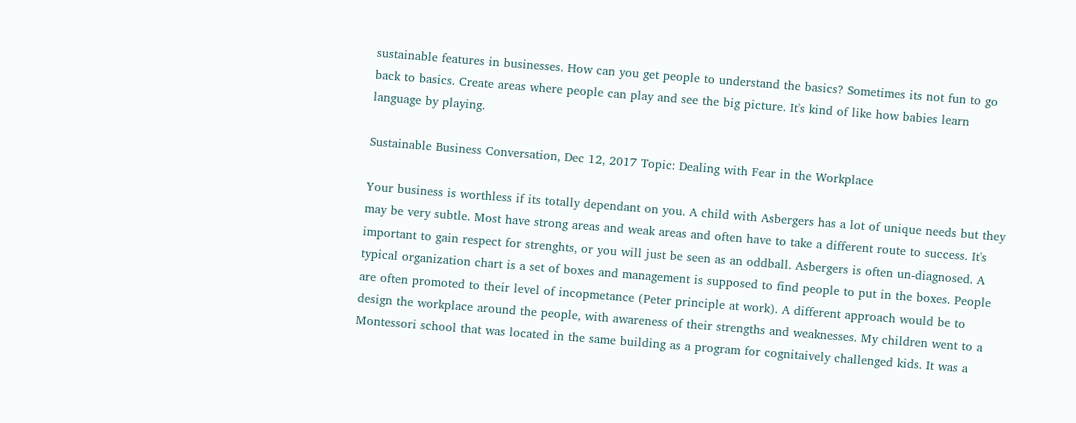sustainable features in businesses. How can you get people to understand the basics? Sometimes its not fun to go back to basics. Create areas where people can play and see the big picture. It's kind of like how babies learn language by playing.

Sustainable Business Conversation, Dec 12, 2017 Topic: Dealing with Fear in the Workplace

Your business is worthless if its totally dependant on you. A child with Asbergers has a lot of unique needs but they may be very subtle. Most have strong areas and weak areas and often have to take a different route to success. It's important to gain respect for strenghts, or you will just be seen as an oddball. Asbergers is often un-diagnosed. A typical organization chart is a set of boxes and management is supposed to find people to put in the boxes. People are often promoted to their level of incopmetance (Peter principle at work). A different approach would be to design the workplace around the people, with awareness of their strengths and weaknesses. My children went to a Montessori school that was located in the same building as a program for cognitaively challenged kids. It was a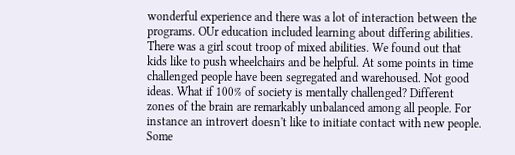wonderful experience and there was a lot of interaction between the programs. OUr education included learning about differing abilities. There was a girl scout troop of mixed abilities. We found out that kids like to push wheelchairs and be helpful. At some points in time challenged people have been segregated and warehoused. Not good ideas. What if 100% of society is mentally challenged? Different zones of the brain are remarkably unbalanced among all people. For instance an introvert doesn't like to initiate contact with new people. Some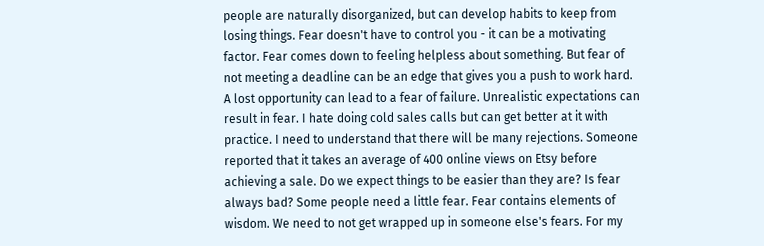people are naturally disorganized, but can develop habits to keep from losing things. Fear doesn't have to control you - it can be a motivating factor. Fear comes down to feeling helpless about something. But fear of not meeting a deadline can be an edge that gives you a push to work hard. A lost opportunity can lead to a fear of failure. Unrealistic expectations can result in fear. I hate doing cold sales calls but can get better at it with practice. I need to understand that there will be many rejections. Someone reported that it takes an average of 400 online views on Etsy before achieving a sale. Do we expect things to be easier than they are? Is fear always bad? Some people need a little fear. Fear contains elements of wisdom. We need to not get wrapped up in someone else's fears. For my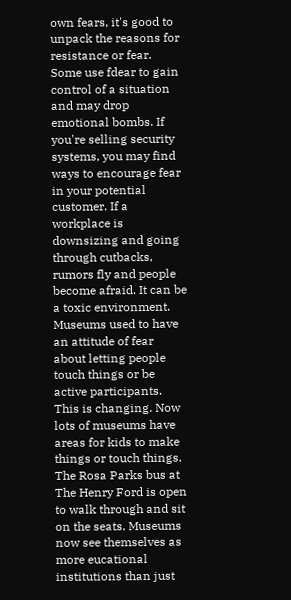own fears, it's good to unpack the reasons for resistance or fear. Some use fdear to gain control of a situation and may drop emotional bombs. If you're selling security systems, you may find ways to encourage fear in your potential customer. If a workplace is downsizing and going through cutbacks, rumors fly and people become afraid. It can be a toxic environment. Museums used to have an attitude of fear about letting people touch things or be active participants. This is changing. Now lots of museums have areas for kids to make things or touch things. The Rosa Parks bus at The Henry Ford is open to walk through and sit on the seats. Museums now see themselves as more eucational institutions than just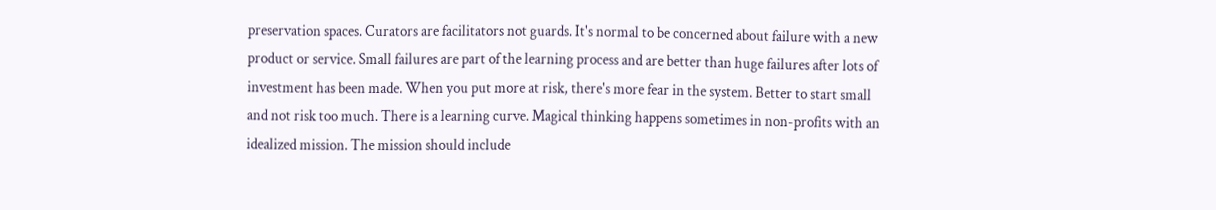preservation spaces. Curators are facilitators not guards. It's normal to be concerned about failure with a new product or service. Small failures are part of the learning process and are better than huge failures after lots of investment has been made. When you put more at risk, there's more fear in the system. Better to start small and not risk too much. There is a learning curve. Magical thinking happens sometimes in non-profits with an idealized mission. The mission should include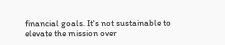financial goals. It's not sustainable to elevate the mission over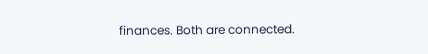finances. Both are connected.